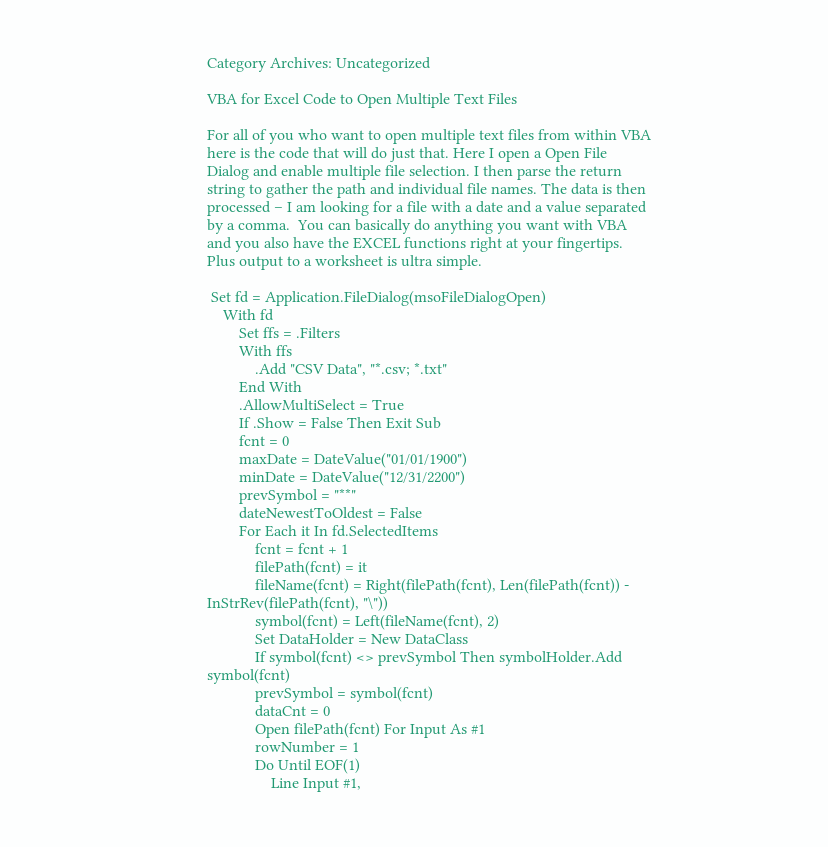Category Archives: Uncategorized

VBA for Excel Code to Open Multiple Text Files

For all of you who want to open multiple text files from within VBA here is the code that will do just that. Here I open a Open File Dialog and enable multiple file selection. I then parse the return string to gather the path and individual file names. The data is then processed – I am looking for a file with a date and a value separated by a comma.  You can basically do anything you want with VBA and you also have the EXCEL functions right at your fingertips.  Plus output to a worksheet is ultra simple.

 Set fd = Application.FileDialog(msoFileDialogOpen)
    With fd
        Set ffs = .Filters
        With ffs
            .Add "CSV Data", "*.csv; *.txt"
        End With
        .AllowMultiSelect = True
        If .Show = False Then Exit Sub
        fcnt = 0
        maxDate = DateValue("01/01/1900")
        minDate = DateValue("12/31/2200")
        prevSymbol = "**"
        dateNewestToOldest = False
        For Each it In fd.SelectedItems
            fcnt = fcnt + 1
            filePath(fcnt) = it
            fileName(fcnt) = Right(filePath(fcnt), Len(filePath(fcnt)) - InStrRev(filePath(fcnt), "\"))
            symbol(fcnt) = Left(fileName(fcnt), 2)
            Set DataHolder = New DataClass
            If symbol(fcnt) <> prevSymbol Then symbolHolder.Add symbol(fcnt)
            prevSymbol = symbol(fcnt)
            dataCnt = 0
            Open filePath(fcnt) For Input As #1
            rowNumber = 1
            Do Until EOF(1)
                Line Input #1,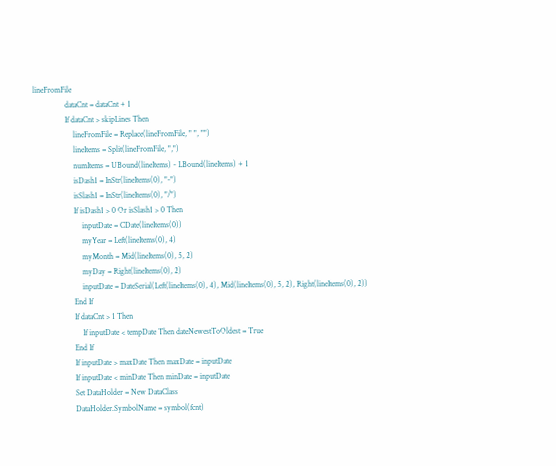lineFromFile
                dataCnt = dataCnt + 1
                If dataCnt > skipLines Then
                    lineFromFile = Replace(lineFromFile, " ", "")
                    lineItems = Split(lineFromFile, ",")
                    numItems = UBound(lineItems) - LBound(lineItems) + 1
                    isDash1 = InStr(lineItems(0), "-")
                    isSlash1 = InStr(lineItems(0), "/")
                    If isDash1 > 0 Or isSlash1 > 0 Then
                        inputDate = CDate(lineItems(0))
                        myYear = Left(lineItems(0), 4)
                        myMonth = Mid(lineItems(0), 5, 2)
                        myDay = Right(lineItems(0), 2)
                        inputDate = DateSerial(Left(lineItems(0), 4), Mid(lineItems(0), 5, 2), Right(lineItems(0), 2))
                    End If
                    If dataCnt > 1 Then
                        If inputDate < tempDate Then dateNewestToOldest = True
                    End If
                    If inputDate > maxDate Then maxDate = inputDate
                    If inputDate < minDate Then minDate = inputDate
                    Set DataHolder = New DataClass
                    DataHolder.SymbolName = symbol(fcnt)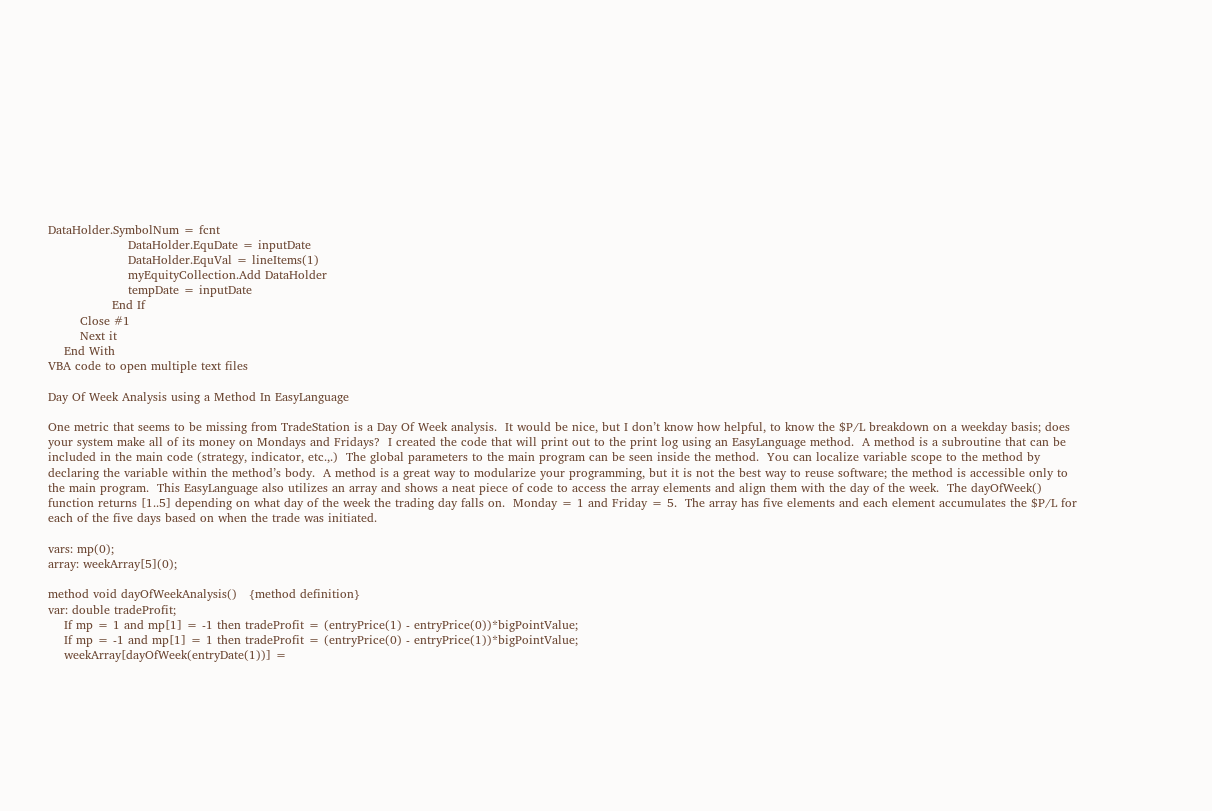DataHolder.SymbolNum = fcnt
                    DataHolder.EquDate = inputDate
                    DataHolder.EquVal = lineItems(1)
                    myEquityCollection.Add DataHolder
                    tempDate = inputDate
                End If
        Close #1
        Next it
    End With
VBA code to open multiple text files

Day Of Week Analysis using a Method In EasyLanguage

One metric that seems to be missing from TradeStation is a Day Of Week analysis.  It would be nice, but I don’t know how helpful, to know the $P/L breakdown on a weekday basis; does your system make all of its money on Mondays and Fridays?  I created the code that will print out to the print log using an EasyLanguage method.  A method is a subroutine that can be included in the main code (strategy, indicator, etc.,.)  The global parameters to the main program can be seen inside the method.  You can localize variable scope to the method by declaring the variable within the method’s body.  A method is a great way to modularize your programming, but it is not the best way to reuse software; the method is accessible only to the main program.  This EasyLanguage also utilizes an array and shows a neat piece of code to access the array elements and align them with the day of the week.  The dayOfWeek() function returns [1..5] depending on what day of the week the trading day falls on.  Monday = 1 and Friday = 5.  The array has five elements and each element accumulates the $P/L for each of the five days based on when the trade was initiated.

vars: mp(0);
array: weekArray[5](0);

method void dayOfWeekAnalysis()   {method definition}
var: double tradeProfit;
    If mp = 1 and mp[1] = -1 then tradeProfit = (entryPrice(1) - entryPrice(0))*bigPointValue;
    If mp = -1 and mp[1] = 1 then tradeProfit = (entryPrice(0) - entryPrice(1))*bigPointValue;
    weekArray[dayOfWeek(entryDate(1))] =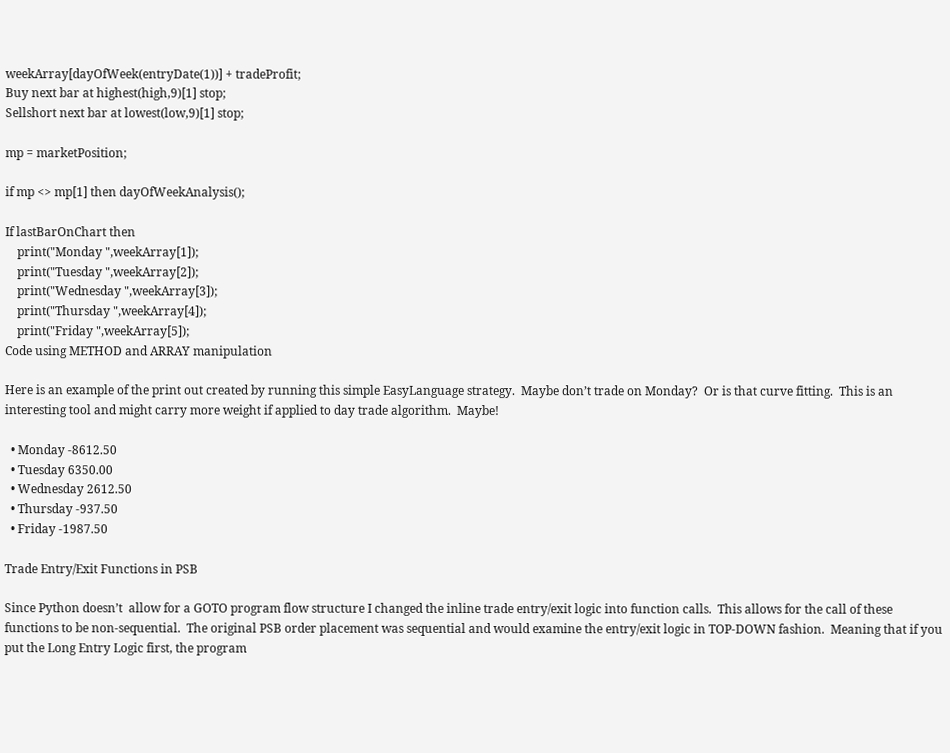weekArray[dayOfWeek(entryDate(1))] + tradeProfit;
Buy next bar at highest(high,9)[1] stop;
Sellshort next bar at lowest(low,9)[1] stop;

mp = marketPosition;

if mp <> mp[1] then dayOfWeekAnalysis();

If lastBarOnChart then
    print("Monday ",weekArray[1]);
    print("Tuesday ",weekArray[2]);
    print("Wednesday ",weekArray[3]);
    print("Thursday ",weekArray[4]);
    print("Friday ",weekArray[5]);
Code using METHOD and ARRAY manipulation

Here is an example of the print out created by running this simple EasyLanguage strategy.  Maybe don’t trade on Monday?  Or is that curve fitting.  This is an interesting tool and might carry more weight if applied to day trade algorithm.  Maybe!

  • Monday -8612.50
  • Tuesday 6350.00
  • Wednesday 2612.50
  • Thursday -937.50
  • Friday -1987.50

Trade Entry/Exit Functions in PSB

Since Python doesn’t  allow for a GOTO program flow structure I changed the inline trade entry/exit logic into function calls.  This allows for the call of these functions to be non-sequential.  The original PSB order placement was sequential and would examine the entry/exit logic in TOP-DOWN fashion.  Meaning that if you put the Long Entry Logic first, the program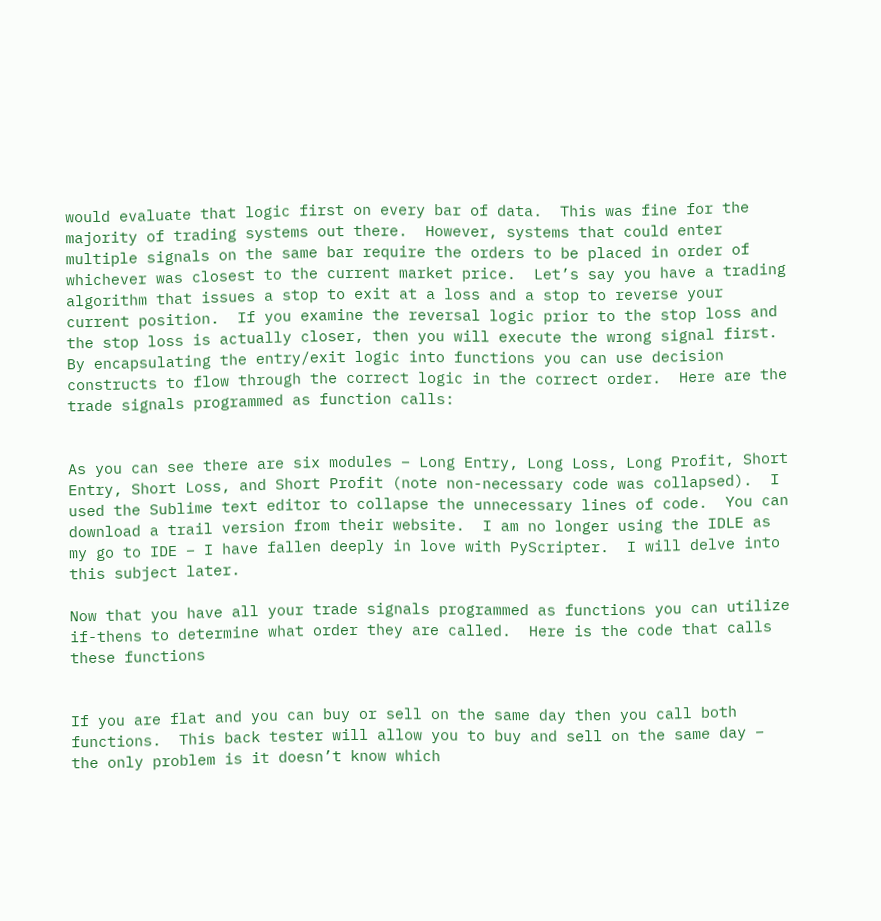would evaluate that logic first on every bar of data.  This was fine for the majority of trading systems out there.  However, systems that could enter multiple signals on the same bar require the orders to be placed in order of whichever was closest to the current market price.  Let’s say you have a trading algorithm that issues a stop to exit at a loss and a stop to reverse your current position.  If you examine the reversal logic prior to the stop loss and the stop loss is actually closer, then you will execute the wrong signal first.   By encapsulating the entry/exit logic into functions you can use decision constructs to flow through the correct logic in the correct order.  Here are the trade signals programmed as function calls:


As you can see there are six modules – Long Entry, Long Loss, Long Profit, Short Entry, Short Loss, and Short Profit (note non-necessary code was collapsed).  I used the Sublime text editor to collapse the unnecessary lines of code.  You can download a trail version from their website.  I am no longer using the IDLE as my go to IDE – I have fallen deeply in love with PyScripter.  I will delve into this subject later.

Now that you have all your trade signals programmed as functions you can utilize if-thens to determine what order they are called.  Here is the code that calls these functions


If you are flat and you can buy or sell on the same day then you call both functions.  This back tester will allow you to buy and sell on the same day – the only problem is it doesn’t know which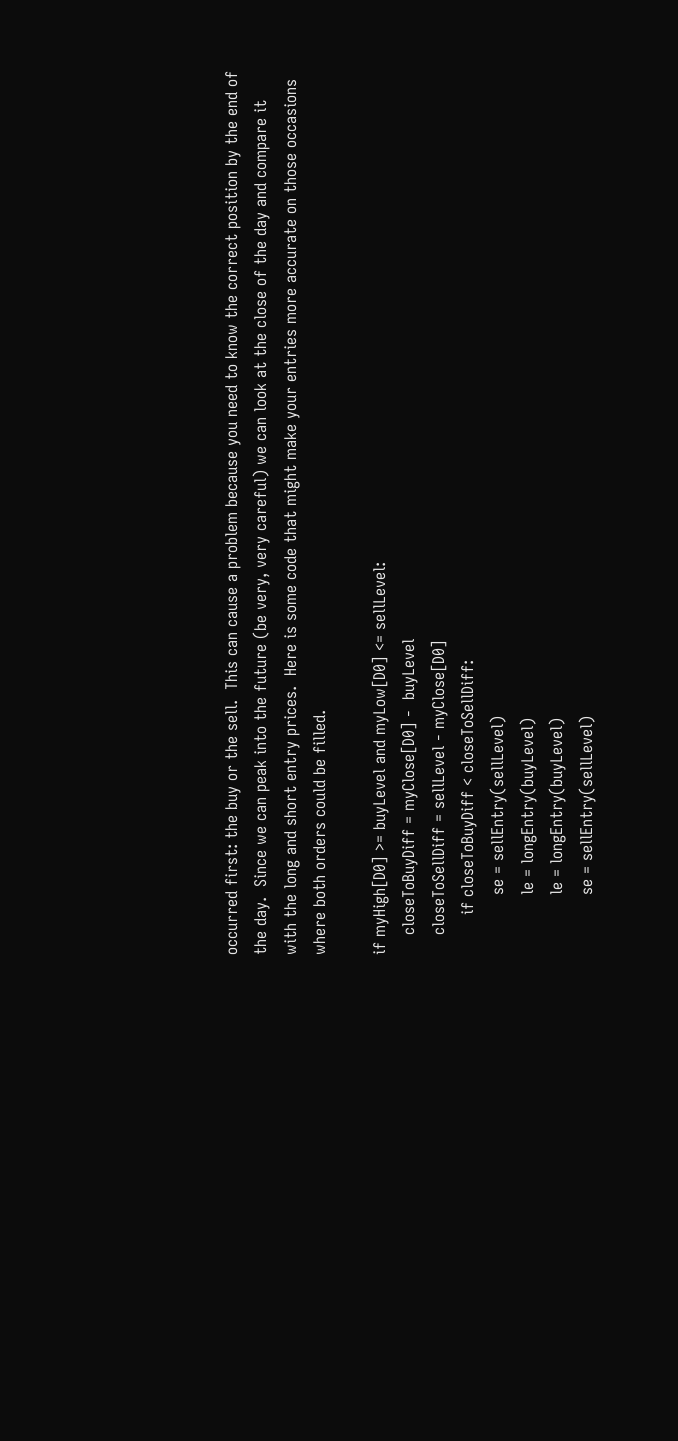occurred first: the buy or the sell.  This can cause a problem because you need to know the correct position by the end of the day.  Since we can peak into the future (be very, very careful) we can look at the close of the day and compare it with the long and short entry prices.  Here is some code that might make your entries more accurate on those occasions where both orders could be filled.

if myHigh[D0] >= buyLevel and myLow[D0] <= sellLevel:
    closeToBuyDiff = myClose[D0] -  buyLevel
    closeToSellDiff = sellLevel - myClose[D0]
        if closeToBuyDiff < closeToSellDiff:
            se = sellEntry(sellLevel)
            le = longEntry(buyLevel)
            le = longEntry(buyLevel)
            se = sellEntry(sellLevel)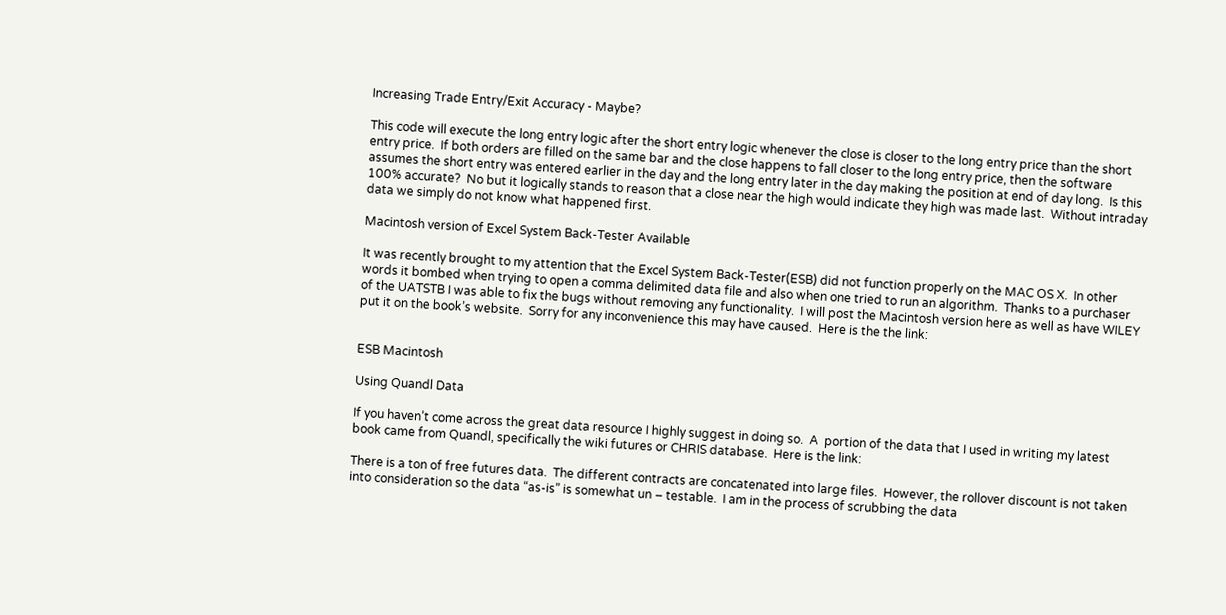Increasing Trade Entry/Exit Accuracy - Maybe?

This code will execute the long entry logic after the short entry logic whenever the close is closer to the long entry price than the short entry price.  If both orders are filled on the same bar and the close happens to fall closer to the long entry price, then the software assumes the short entry was entered earlier in the day and the long entry later in the day making the position at end of day long.  Is this 100% accurate?  No but it logically stands to reason that a close near the high would indicate they high was made last.  Without intraday data we simply do not know what happened first.

Macintosh version of Excel System Back-Tester Available

It was recently brought to my attention that the Excel System Back-Tester(ESB) did not function properly on the MAC OS X.  In other words it bombed when trying to open a comma delimited data file and also when one tried to run an algorithm.  Thanks to a purchaser of the UATSTB I was able to fix the bugs without removing any functionality.  I will post the Macintosh version here as well as have WILEY put it on the book’s website.  Sorry for any inconvenience this may have caused.  Here is the the link:


ESB Macintosh

Using Quandl Data

If you haven’t come across the great data resource I highly suggest in doing so.  A  portion of the data that I used in writing my latest book came from Quandl, specifically the wiki futures or CHRIS database.  Here is the link:

There is a ton of free futures data.  The different contracts are concatenated into large files.  However, the rollover discount is not taken into consideration so the data “as-is” is somewhat un – testable.  I am in the process of scrubbing the data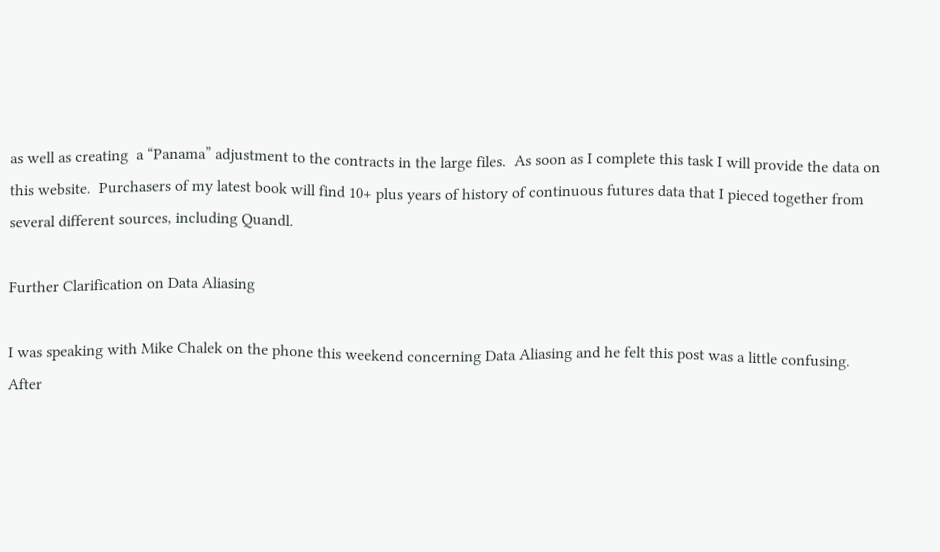as well as creating  a “Panama” adjustment to the contracts in the large files.  As soon as I complete this task I will provide the data on this website.  Purchasers of my latest book will find 10+ plus years of history of continuous futures data that I pieced together from several different sources, including Quandl.

Further Clarification on Data Aliasing

I was speaking with Mike Chalek on the phone this weekend concerning Data Aliasing and he felt this post was a little confusing. After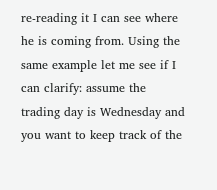re-reading it I can see where he is coming from. Using the same example let me see if I can clarify: assume the trading day is Wednesday and you want to keep track of the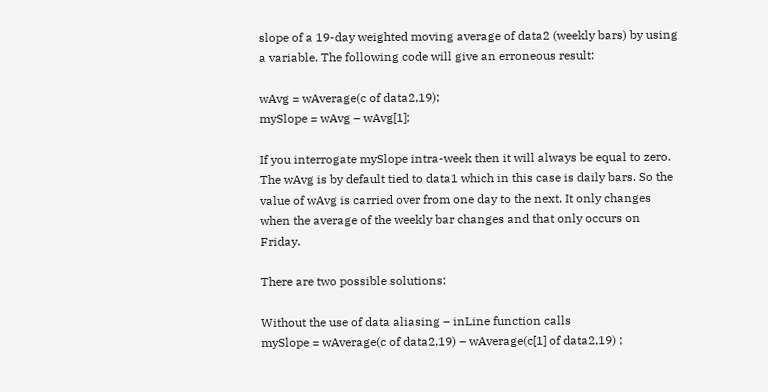slope of a 19-day weighted moving average of data2 (weekly bars) by using a variable. The following code will give an erroneous result:

wAvg = wAverage(c of data2,19);
mySlope = wAvg – wAvg[1];

If you interrogate mySlope intra-week then it will always be equal to zero. The wAvg is by default tied to data1 which in this case is daily bars. So the value of wAvg is carried over from one day to the next. It only changes when the average of the weekly bar changes and that only occurs on Friday.

There are two possible solutions:

Without the use of data aliasing – inLine function calls
mySlope = wAverage(c of data2,19) – wAverage(c[1] of data2,19) ;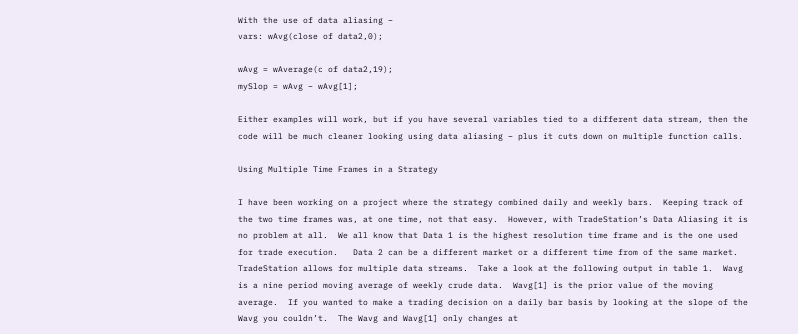With the use of data aliasing –
vars: wAvg(close of data2,0);

wAvg = wAverage(c of data2,19);
mySlop = wAvg – wAvg[1];

Either examples will work, but if you have several variables tied to a different data stream, then the code will be much cleaner looking using data aliasing – plus it cuts down on multiple function calls.

Using Multiple Time Frames in a Strategy

I have been working on a project where the strategy combined daily and weekly bars.  Keeping track of the two time frames was, at one time, not that easy.  However, with TradeStation’s Data Aliasing it is no problem at all.  We all know that Data 1 is the highest resolution time frame and is the one used for trade execution.   Data 2 can be a different market or a different time from of the same market.  TradeStation allows for multiple data streams.  Take a look at the following output in table 1.  Wavg is a nine period moving average of weekly crude data.  Wavg[1] is the prior value of the moving average.  If you wanted to make a trading decision on a daily bar basis by looking at the slope of the Wavg you couldn’t.  The Wavg and Wavg[1] only changes at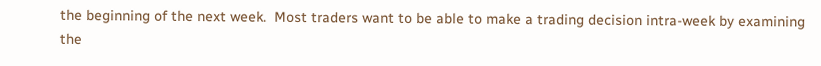the beginning of the next week.  Most traders want to be able to make a trading decision intra-week by examining the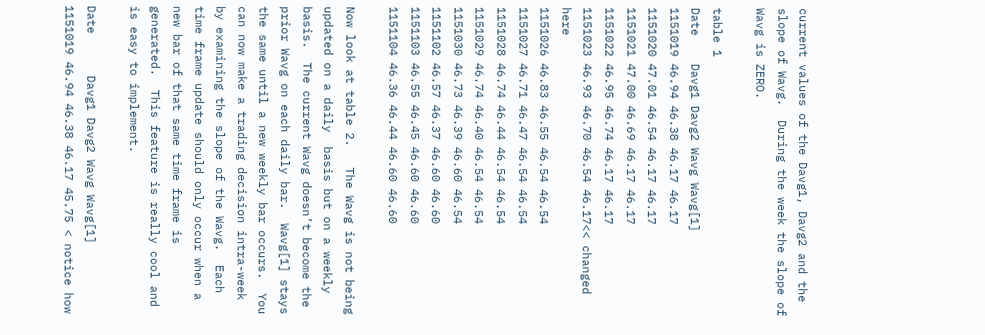current values of the Davg1, Davg2 and the slope of Wavg.  During the week the slope of Wavg is ZERO.

table 1
Date    Davg1 Davg2 Wavg Wavg[1]
1151019 46.94 46.38 46.17 46.17
1151020 47.01 46.54 46.17 46.17
1151021 47.00 46.69 46.17 46.17
1151022 46.95 46.74 46.17 46.17
1151023 46.93 46.70 46.54 46.17<< changed here
1151026 46.83 46.55 46.54 46.54
1151027 46.71 46.47 46.54 46.54
1151028 46.74 46.44 46.54 46.54
1151029 46.74 46.40 46.54 46.54
1151030 46.73 46.39 46.60 46.54
1151102 46.57 46.37 46.60 46.60
1151103 46.55 46.45 46.60 46.60
1151104 46.36 46.44 46.60 46.60

Now look at table 2.   The Wavg is not being updated on a daily  basis but on a weekly basis.  The current Wavg doesn’t become the prior Wavg on each daily bar.  Wavg[1] stays the same until a new weekly bar occurs.  You can now make a trading decision intra-week by examining the slope of the Wavg.  Each time frame update should only occur when a new bar of that same time frame is generated.  This feature is really cool and is easy to implement.

Date      Davg1 Davg2 Wavg Wavg[1]
1151019 46.94 46.38 46.17 45.75 < notice how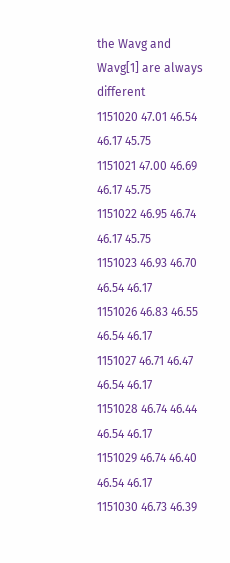the Wavg and Wavg[1] are always different
1151020 47.01 46.54 46.17 45.75
1151021 47.00 46.69 46.17 45.75
1151022 46.95 46.74 46.17 45.75
1151023 46.93 46.70 46.54 46.17
1151026 46.83 46.55 46.54 46.17
1151027 46.71 46.47 46.54 46.17
1151028 46.74 46.44 46.54 46.17
1151029 46.74 46.40 46.54 46.17
1151030 46.73 46.39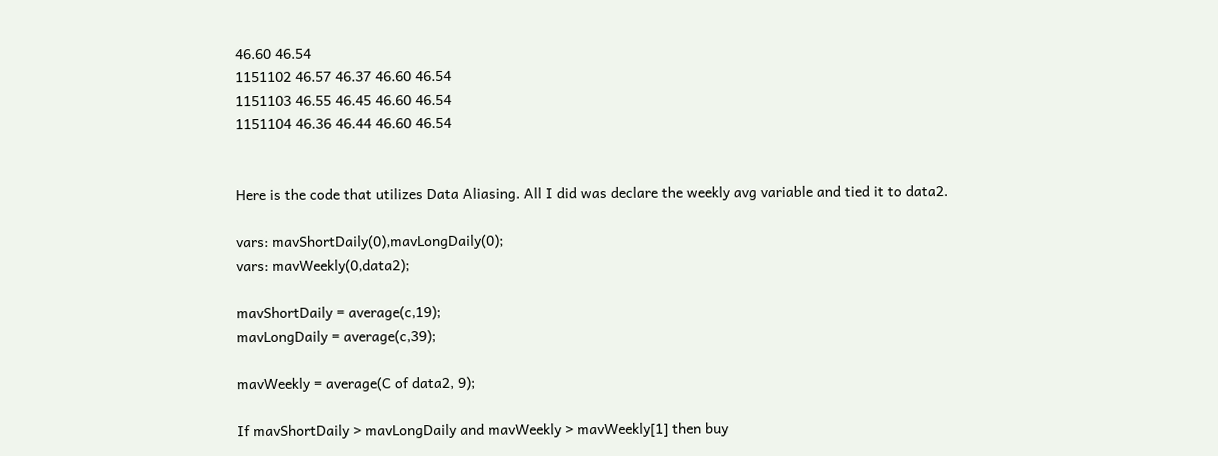46.60 46.54
1151102 46.57 46.37 46.60 46.54
1151103 46.55 46.45 46.60 46.54
1151104 46.36 46.44 46.60 46.54


Here is the code that utilizes Data Aliasing. All I did was declare the weekly avg variable and tied it to data2.

vars: mavShortDaily(0),mavLongDaily(0);
vars: mavWeekly(0,data2);

mavShortDaily = average(c,19);
mavLongDaily = average(c,39);

mavWeekly = average(C of data2, 9);

If mavShortDaily > mavLongDaily and mavWeekly > mavWeekly[1] then buy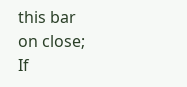this bar on close;
If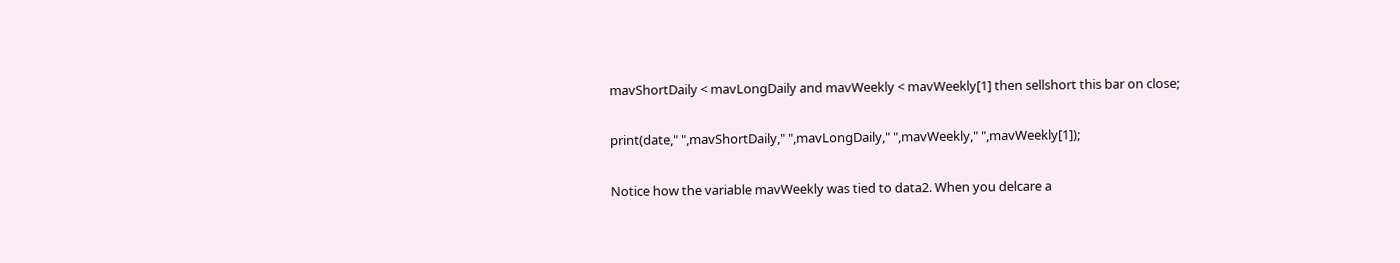mavShortDaily < mavLongDaily and mavWeekly < mavWeekly[1] then sellshort this bar on close;

print(date," ",mavShortDaily," ",mavLongDaily," ",mavWeekly," ",mavWeekly[1]);

Notice how the variable mavWeekly was tied to data2. When you delcare a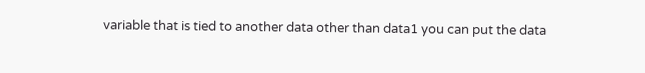variable that is tied to another data other than data1 you can put the data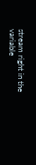stream right in the variable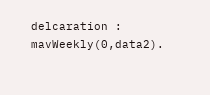delcaration : mavWeekly(0,data2).